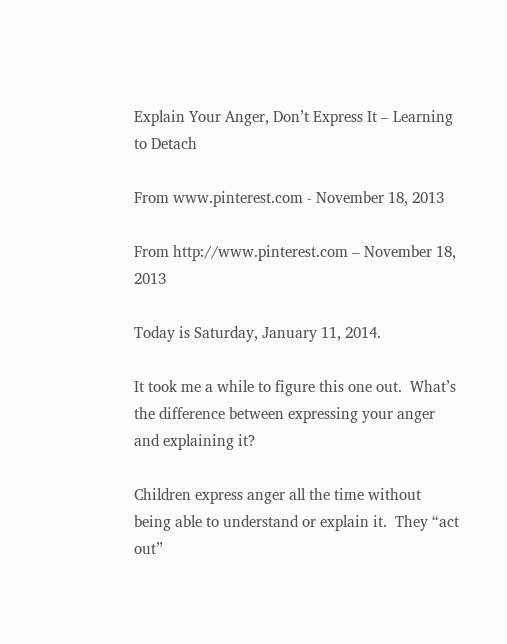Explain Your Anger, Don’t Express It – Learning to Detach

From www.pinterest.com - November 18, 2013

From http://www.pinterest.com – November 18, 2013

Today is Saturday, January 11, 2014.

It took me a while to figure this one out.  What’s the difference between expressing your anger and explaining it?

Children express anger all the time without being able to understand or explain it.  They “act out”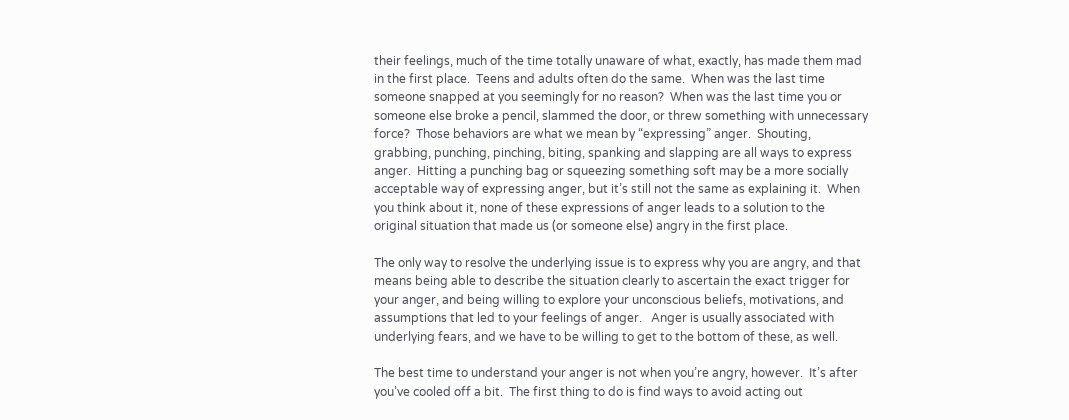their feelings, much of the time totally unaware of what, exactly, has made them mad in the first place.  Teens and adults often do the same.  When was the last time someone snapped at you seemingly for no reason?  When was the last time you or someone else broke a pencil, slammed the door, or threw something with unnecessary force?  Those behaviors are what we mean by “expressing” anger.  Shouting, grabbing, punching, pinching, biting, spanking and slapping are all ways to express anger.  Hitting a punching bag or squeezing something soft may be a more socially acceptable way of expressing anger, but it’s still not the same as explaining it.  When you think about it, none of these expressions of anger leads to a solution to the original situation that made us (or someone else) angry in the first place.

The only way to resolve the underlying issue is to express why you are angry, and that means being able to describe the situation clearly to ascertain the exact trigger for your anger, and being willing to explore your unconscious beliefs, motivations, and assumptions that led to your feelings of anger.   Anger is usually associated with underlying fears, and we have to be willing to get to the bottom of these, as well.

The best time to understand your anger is not when you’re angry, however.  It’s after you’ve cooled off a bit.  The first thing to do is find ways to avoid acting out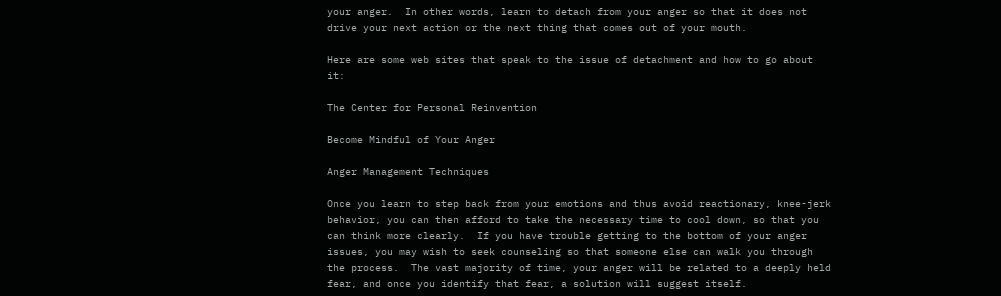your anger.  In other words, learn to detach from your anger so that it does not drive your next action or the next thing that comes out of your mouth.

Here are some web sites that speak to the issue of detachment and how to go about it:

The Center for Personal Reinvention

Become Mindful of Your Anger

Anger Management Techniques

Once you learn to step back from your emotions and thus avoid reactionary, knee-jerk behavior, you can then afford to take the necessary time to cool down, so that you can think more clearly.  If you have trouble getting to the bottom of your anger issues, you may wish to seek counseling so that someone else can walk you through the process.  The vast majority of time, your anger will be related to a deeply held fear, and once you identify that fear, a solution will suggest itself.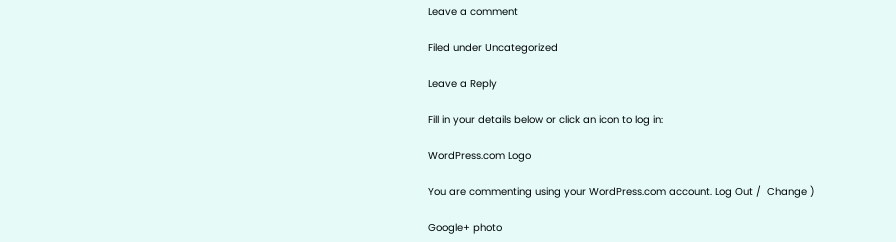Leave a comment

Filed under Uncategorized

Leave a Reply

Fill in your details below or click an icon to log in:

WordPress.com Logo

You are commenting using your WordPress.com account. Log Out /  Change )

Google+ photo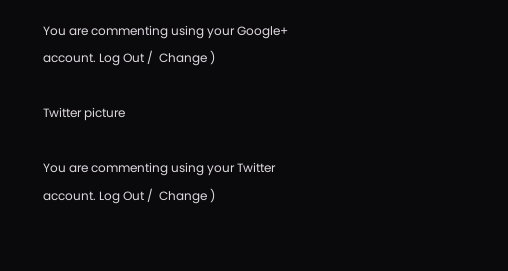You are commenting using your Google+ account. Log Out /  Change )

Twitter picture

You are commenting using your Twitter account. Log Out /  Change )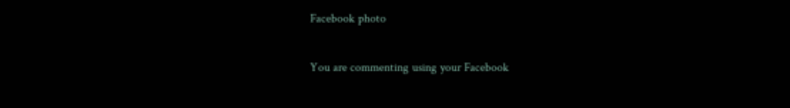Facebook photo

You are commenting using your Facebook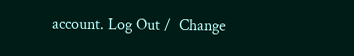account. Log Out /  Change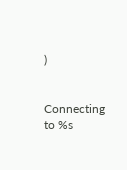)


Connecting to %s